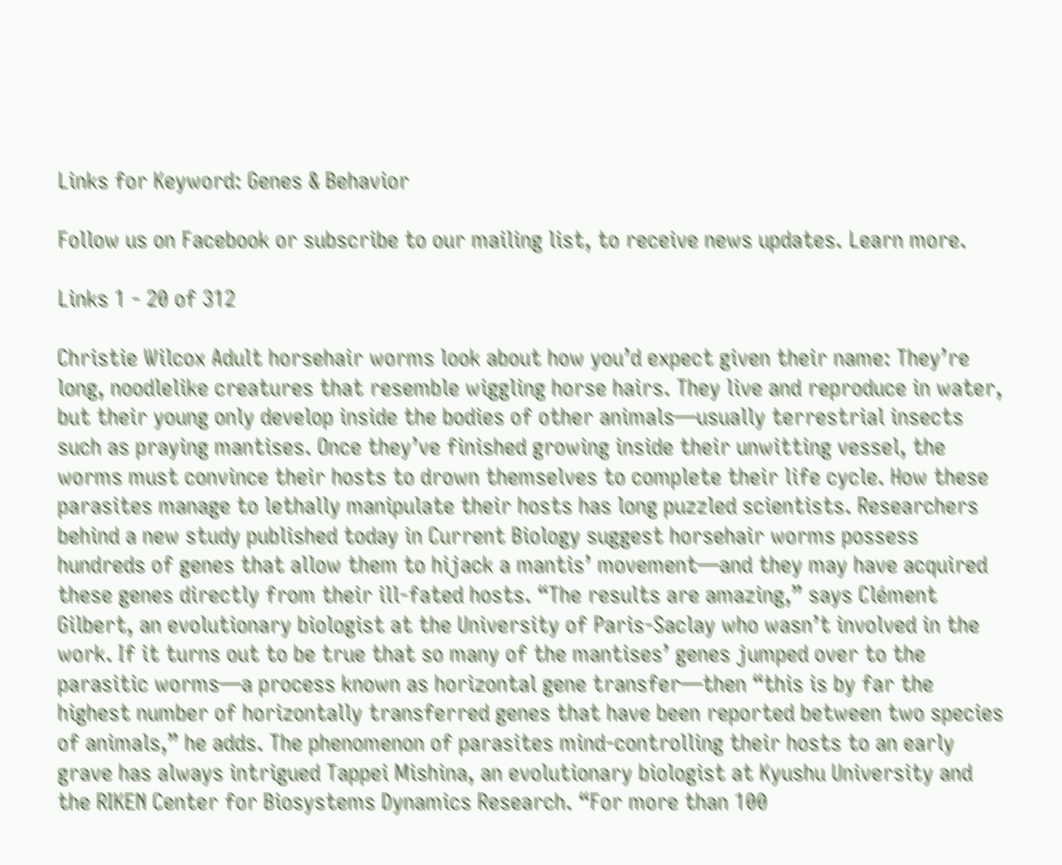Links for Keyword: Genes & Behavior

Follow us on Facebook or subscribe to our mailing list, to receive news updates. Learn more.

Links 1 - 20 of 312

Christie Wilcox Adult horsehair worms look about how you’d expect given their name: They’re long, noodlelike creatures that resemble wiggling horse hairs. They live and reproduce in water, but their young only develop inside the bodies of other animals—usually terrestrial insects such as praying mantises. Once they’ve finished growing inside their unwitting vessel, the worms must convince their hosts to drown themselves to complete their life cycle. How these parasites manage to lethally manipulate their hosts has long puzzled scientists. Researchers behind a new study published today in Current Biology suggest horsehair worms possess hundreds of genes that allow them to hijack a mantis’ movement—and they may have acquired these genes directly from their ill-fated hosts. “The results are amazing,” says Clément Gilbert, an evolutionary biologist at the University of Paris-Saclay who wasn’t involved in the work. If it turns out to be true that so many of the mantises’ genes jumped over to the parasitic worms—a process known as horizontal gene transfer—then “this is by far the highest number of horizontally transferred genes that have been reported between two species of animals,” he adds. The phenomenon of parasites mind-controlling their hosts to an early grave has always intrigued Tappei Mishina, an evolutionary biologist at Kyushu University and the RIKEN Center for Biosystems Dynamics Research. “For more than 100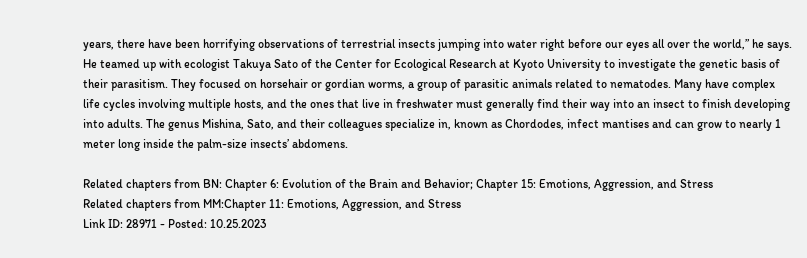years, there have been horrifying observations of terrestrial insects jumping into water right before our eyes all over the world,” he says. He teamed up with ecologist Takuya Sato of the Center for Ecological Research at Kyoto University to investigate the genetic basis of their parasitism. They focused on horsehair or gordian worms, a group of parasitic animals related to nematodes. Many have complex life cycles involving multiple hosts, and the ones that live in freshwater must generally find their way into an insect to finish developing into adults. The genus Mishina, Sato, and their colleagues specialize in, known as Chordodes, infect mantises and can grow to nearly 1 meter long inside the palm-size insects’ abdomens.

Related chapters from BN: Chapter 6: Evolution of the Brain and Behavior; Chapter 15: Emotions, Aggression, and Stress
Related chapters from MM:Chapter 11: Emotions, Aggression, and Stress
Link ID: 28971 - Posted: 10.25.2023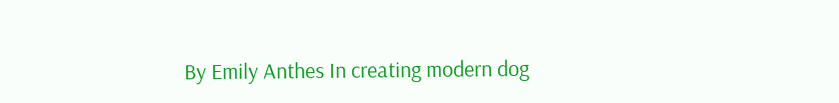By Emily Anthes In creating modern dog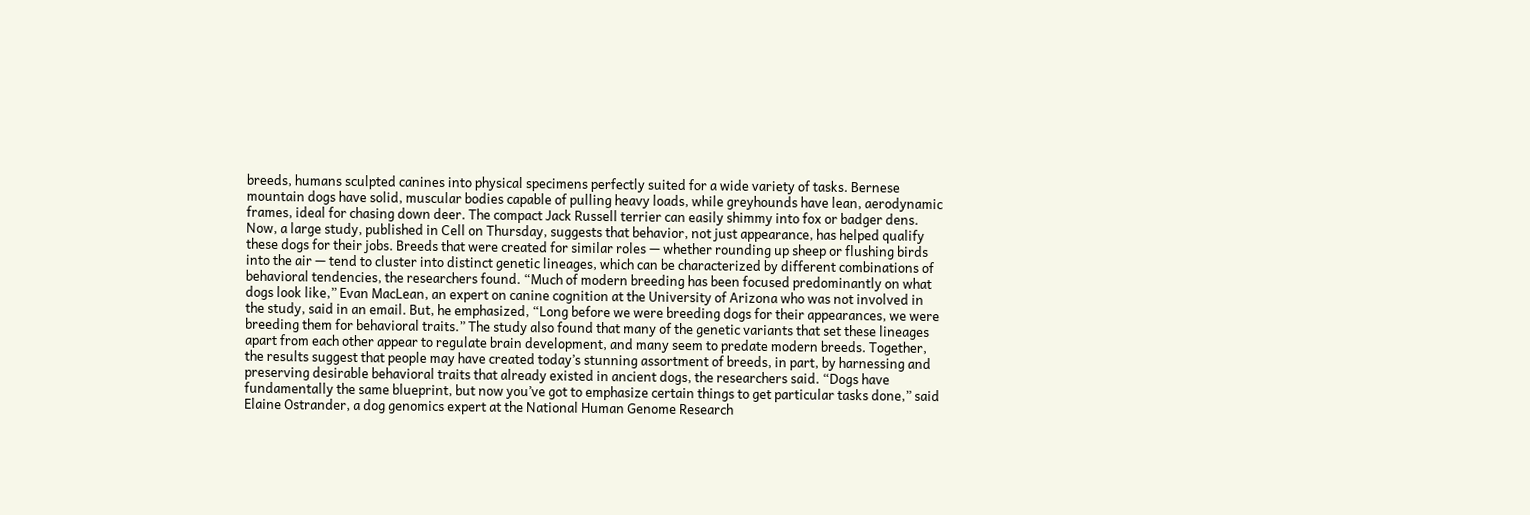breeds, humans sculpted canines into physical specimens perfectly suited for a wide variety of tasks. Bernese mountain dogs have solid, muscular bodies capable of pulling heavy loads, while greyhounds have lean, aerodynamic frames, ideal for chasing down deer. The compact Jack Russell terrier can easily shimmy into fox or badger dens. Now, a large study, published in Cell on Thursday, suggests that behavior, not just appearance, has helped qualify these dogs for their jobs. Breeds that were created for similar roles — whether rounding up sheep or flushing birds into the air — tend to cluster into distinct genetic lineages, which can be characterized by different combinations of behavioral tendencies, the researchers found. “Much of modern breeding has been focused predominantly on what dogs look like,” Evan MacLean, an expert on canine cognition at the University of Arizona who was not involved in the study, said in an email. But, he emphasized, “Long before we were breeding dogs for their appearances, we were breeding them for behavioral traits.” The study also found that many of the genetic variants that set these lineages apart from each other appear to regulate brain development, and many seem to predate modern breeds. Together, the results suggest that people may have created today’s stunning assortment of breeds, in part, by harnessing and preserving desirable behavioral traits that already existed in ancient dogs, the researchers said. “Dogs have fundamentally the same blueprint, but now you’ve got to emphasize certain things to get particular tasks done,” said Elaine Ostrander, a dog genomics expert at the National Human Genome Research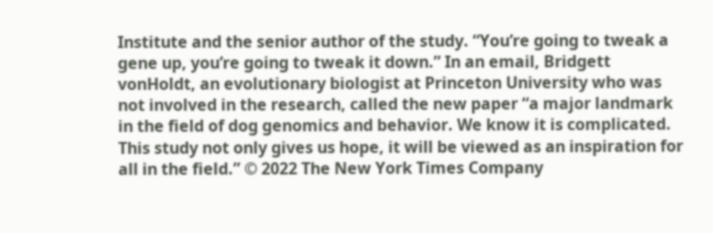Institute and the senior author of the study. “You’re going to tweak a gene up, you’re going to tweak it down.” In an email, Bridgett vonHoldt, an evolutionary biologist at Princeton University who was not involved in the research, called the new paper “a major landmark in the field of dog genomics and behavior. We know it is complicated. This study not only gives us hope, it will be viewed as an inspiration for all in the field.” © 2022 The New York Times Company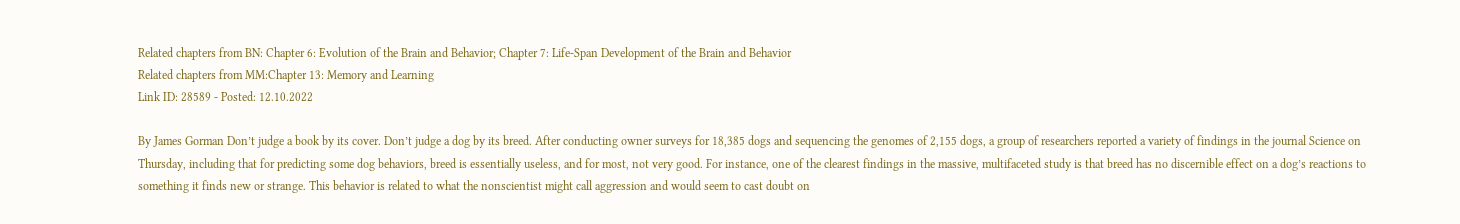Related chapters from BN: Chapter 6: Evolution of the Brain and Behavior; Chapter 7: Life-Span Development of the Brain and Behavior
Related chapters from MM:Chapter 13: Memory and Learning
Link ID: 28589 - Posted: 12.10.2022

By James Gorman Don’t judge a book by its cover. Don’t judge a dog by its breed. After conducting owner surveys for 18,385 dogs and sequencing the genomes of 2,155 dogs, a group of researchers reported a variety of findings in the journal Science on Thursday, including that for predicting some dog behaviors, breed is essentially useless, and for most, not very good. For instance, one of the clearest findings in the massive, multifaceted study is that breed has no discernible effect on a dog’s reactions to something it finds new or strange. This behavior is related to what the nonscientist might call aggression and would seem to cast doubt on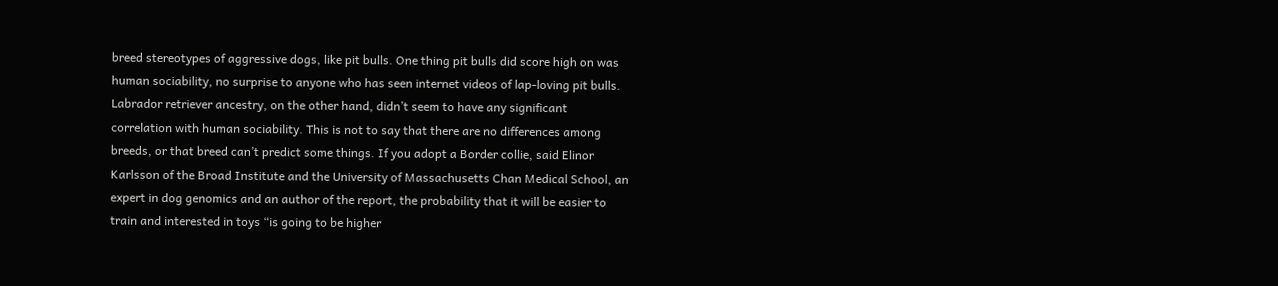breed stereotypes of aggressive dogs, like pit bulls. One thing pit bulls did score high on was human sociability, no surprise to anyone who has seen internet videos of lap-loving pit bulls. Labrador retriever ancestry, on the other hand, didn’t seem to have any significant correlation with human sociability. This is not to say that there are no differences among breeds, or that breed can’t predict some things. If you adopt a Border collie, said Elinor Karlsson of the Broad Institute and the University of Massachusetts Chan Medical School, an expert in dog genomics and an author of the report, the probability that it will be easier to train and interested in toys “is going to be higher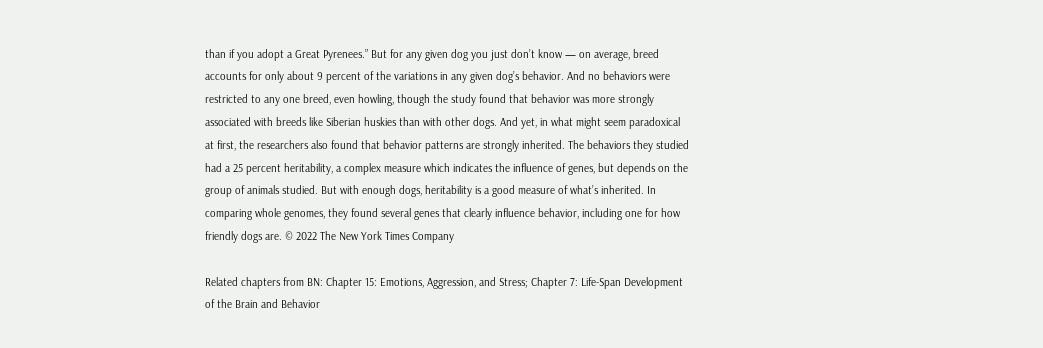than if you adopt a Great Pyrenees.” But for any given dog you just don’t know — on average, breed accounts for only about 9 percent of the variations in any given dog’s behavior. And no behaviors were restricted to any one breed, even howling, though the study found that behavior was more strongly associated with breeds like Siberian huskies than with other dogs. And yet, in what might seem paradoxical at first, the researchers also found that behavior patterns are strongly inherited. The behaviors they studied had a 25 percent heritability, a complex measure which indicates the influence of genes, but depends on the group of animals studied. But with enough dogs, heritability is a good measure of what’s inherited. In comparing whole genomes, they found several genes that clearly influence behavior, including one for how friendly dogs are. © 2022 The New York Times Company

Related chapters from BN: Chapter 15: Emotions, Aggression, and Stress; Chapter 7: Life-Span Development of the Brain and Behavior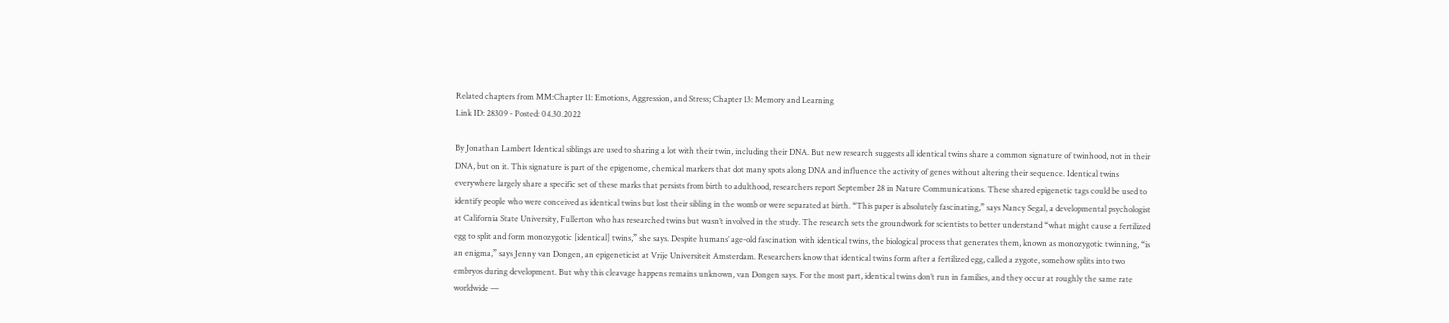Related chapters from MM:Chapter 11: Emotions, Aggression, and Stress; Chapter 13: Memory and Learning
Link ID: 28309 - Posted: 04.30.2022

By Jonathan Lambert Identical siblings are used to sharing a lot with their twin, including their DNA. But new research suggests all identical twins share a common signature of twinhood, not in their DNA, but on it. This signature is part of the epigenome, chemical markers that dot many spots along DNA and influence the activity of genes without altering their sequence. Identical twins everywhere largely share a specific set of these marks that persists from birth to adulthood, researchers report September 28 in Nature Communications. These shared epigenetic tags could be used to identify people who were conceived as identical twins but lost their sibling in the womb or were separated at birth. “This paper is absolutely fascinating,” says Nancy Segal, a developmental psychologist at California State University, Fullerton who has researched twins but wasn’t involved in the study. The research sets the groundwork for scientists to better understand “what might cause a fertilized egg to split and form monozygotic [identical] twins,” she says. Despite humans’ age-old fascination with identical twins, the biological process that generates them, known as monozygotic twinning, “is an enigma,” says Jenny van Dongen, an epigeneticist at Vrije Universiteit Amsterdam. Researchers know that identical twins form after a fertilized egg, called a zygote, somehow splits into two embryos during development. But why this cleavage happens remains unknown, van Dongen says. For the most part, identical twins don’t run in families, and they occur at roughly the same rate worldwide —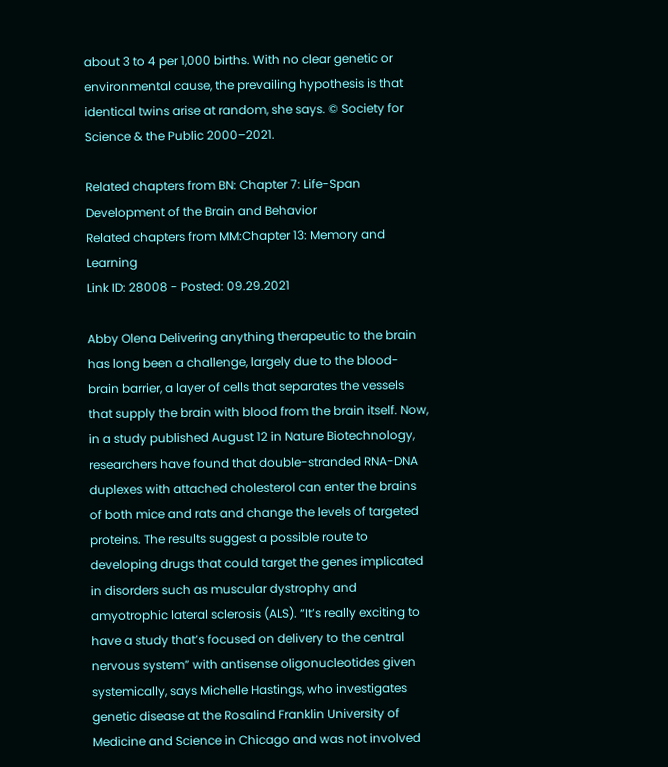about 3 to 4 per 1,000 births. With no clear genetic or environmental cause, the prevailing hypothesis is that identical twins arise at random, she says. © Society for Science & the Public 2000–2021.

Related chapters from BN: Chapter 7: Life-Span Development of the Brain and Behavior
Related chapters from MM:Chapter 13: Memory and Learning
Link ID: 28008 - Posted: 09.29.2021

Abby Olena Delivering anything therapeutic to the brain has long been a challenge, largely due to the blood-brain barrier, a layer of cells that separates the vessels that supply the brain with blood from the brain itself. Now, in a study published August 12 in Nature Biotechnology, researchers have found that double-stranded RNA-DNA duplexes with attached cholesterol can enter the brains of both mice and rats and change the levels of targeted proteins. The results suggest a possible route to developing drugs that could target the genes implicated in disorders such as muscular dystrophy and amyotrophic lateral sclerosis (ALS). “It’s really exciting to have a study that’s focused on delivery to the central nervous system” with antisense oligonucleotides given systemically, says Michelle Hastings, who investigates genetic disease at the Rosalind Franklin University of Medicine and Science in Chicago and was not involved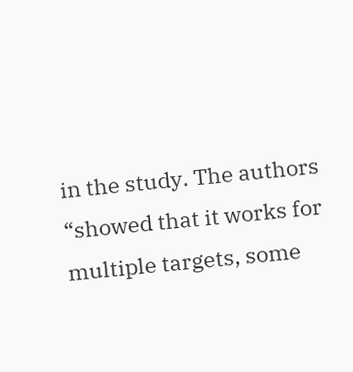in the study. The authors “showed that it works for multiple targets, some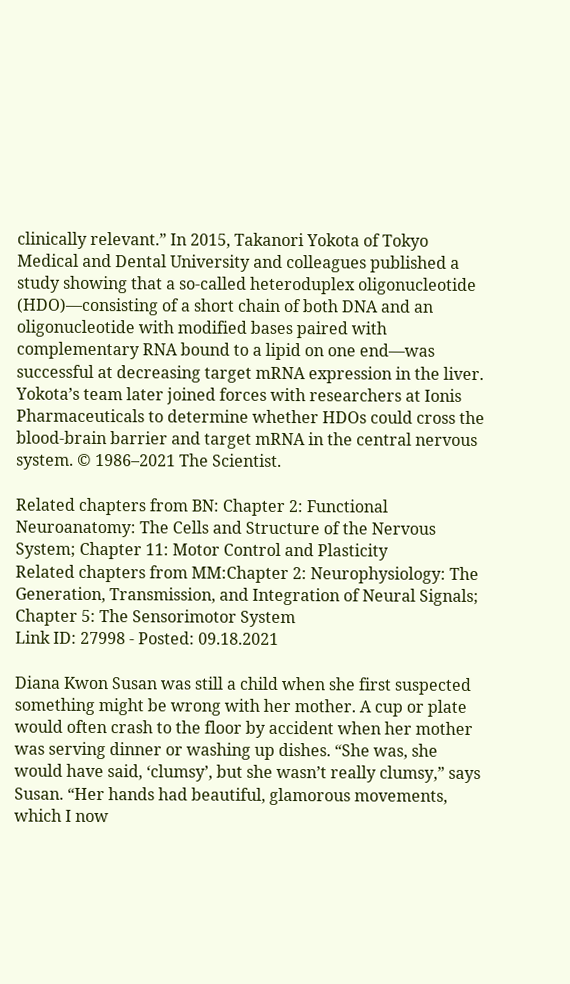clinically relevant.” In 2015, Takanori Yokota of Tokyo Medical and Dental University and colleagues published a study showing that a so-called heteroduplex oligonucleotide (HDO)—consisting of a short chain of both DNA and an oligonucleotide with modified bases paired with complementary RNA bound to a lipid on one end—was successful at decreasing target mRNA expression in the liver. Yokota’s team later joined forces with researchers at Ionis Pharmaceuticals to determine whether HDOs could cross the blood-brain barrier and target mRNA in the central nervous system. © 1986–2021 The Scientist.

Related chapters from BN: Chapter 2: Functional Neuroanatomy: The Cells and Structure of the Nervous System; Chapter 11: Motor Control and Plasticity
Related chapters from MM:Chapter 2: Neurophysiology: The Generation, Transmission, and Integration of Neural Signals; Chapter 5: The Sensorimotor System
Link ID: 27998 - Posted: 09.18.2021

Diana Kwon Susan was still a child when she first suspected something might be wrong with her mother. A cup or plate would often crash to the floor by accident when her mother was serving dinner or washing up dishes. “She was, she would have said, ‘clumsy’, but she wasn’t really clumsy,” says Susan. “Her hands had beautiful, glamorous movements, which I now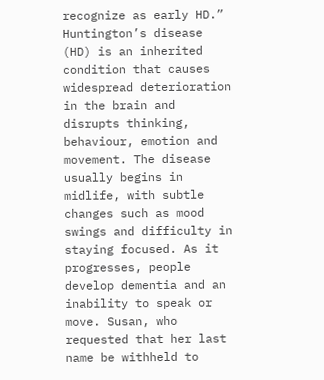recognize as early HD.” Huntington’s disease (HD) is an inherited condition that causes widespread deterioration in the brain and disrupts thinking, behaviour, emotion and movement. The disease usually begins in midlife, with subtle changes such as mood swings and difficulty in staying focused. As it progresses, people develop dementia and an inability to speak or move. Susan, who requested that her last name be withheld to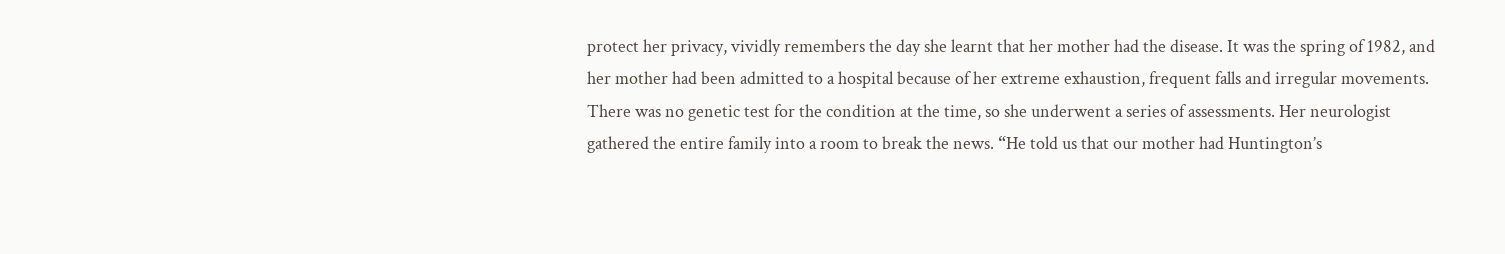protect her privacy, vividly remembers the day she learnt that her mother had the disease. It was the spring of 1982, and her mother had been admitted to a hospital because of her extreme exhaustion, frequent falls and irregular movements. There was no genetic test for the condition at the time, so she underwent a series of assessments. Her neurologist gathered the entire family into a room to break the news. “He told us that our mother had Huntington’s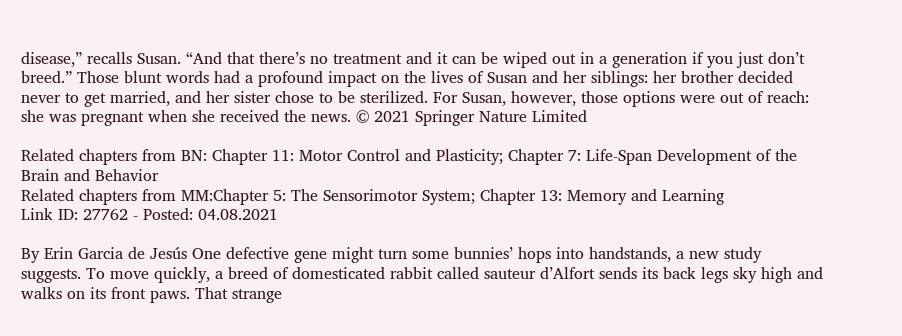disease,” recalls Susan. “And that there’s no treatment and it can be wiped out in a generation if you just don’t breed.” Those blunt words had a profound impact on the lives of Susan and her siblings: her brother decided never to get married, and her sister chose to be sterilized. For Susan, however, those options were out of reach: she was pregnant when she received the news. © 2021 Springer Nature Limited

Related chapters from BN: Chapter 11: Motor Control and Plasticity; Chapter 7: Life-Span Development of the Brain and Behavior
Related chapters from MM:Chapter 5: The Sensorimotor System; Chapter 13: Memory and Learning
Link ID: 27762 - Posted: 04.08.2021

By Erin Garcia de Jesús One defective gene might turn some bunnies’ hops into handstands, a new study suggests. To move quickly, a breed of domesticated rabbit called sauteur d’Alfort sends its back legs sky high and walks on its front paws. That strange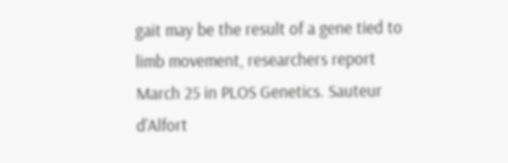gait may be the result of a gene tied to limb movement, researchers report March 25 in PLOS Genetics. Sauteur d’Alfort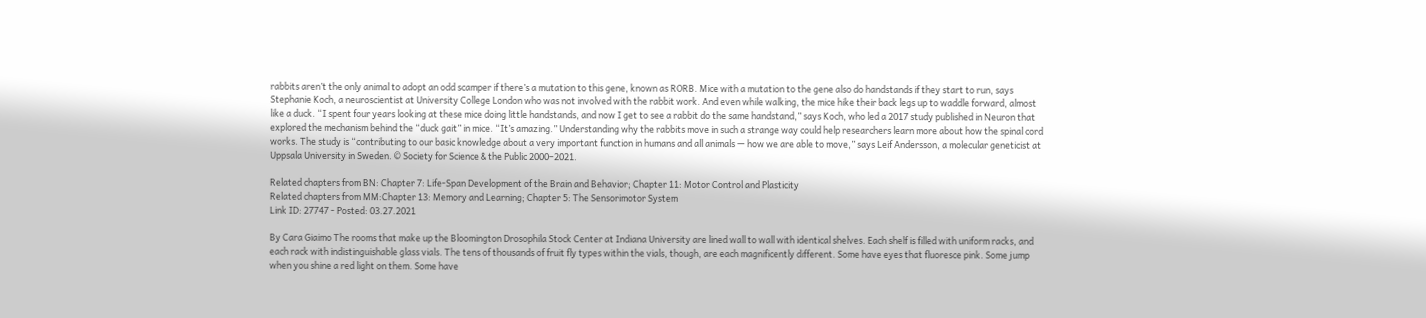rabbits aren’t the only animal to adopt an odd scamper if there’s a mutation to this gene, known as RORB. Mice with a mutation to the gene also do handstands if they start to run, says Stephanie Koch, a neuroscientist at University College London who was not involved with the rabbit work. And even while walking, the mice hike their back legs up to waddle forward, almost like a duck. “I spent four years looking at these mice doing little handstands, and now I get to see a rabbit do the same handstand,” says Koch, who led a 2017 study published in Neuron that explored the mechanism behind the “duck gait” in mice. “It’s amazing.” Understanding why the rabbits move in such a strange way could help researchers learn more about how the spinal cord works. The study is “contributing to our basic knowledge about a very important function in humans and all animals — how we are able to move,” says Leif Andersson, a molecular geneticist at Uppsala University in Sweden. © Society for Science & the Public 2000–2021.

Related chapters from BN: Chapter 7: Life-Span Development of the Brain and Behavior; Chapter 11: Motor Control and Plasticity
Related chapters from MM:Chapter 13: Memory and Learning; Chapter 5: The Sensorimotor System
Link ID: 27747 - Posted: 03.27.2021

By Cara Giaimo The rooms that make up the Bloomington Drosophila Stock Center at Indiana University are lined wall to wall with identical shelves. Each shelf is filled with uniform racks, and each rack with indistinguishable glass vials. The tens of thousands of fruit fly types within the vials, though, are each magnificently different. Some have eyes that fluoresce pink. Some jump when you shine a red light on them. Some have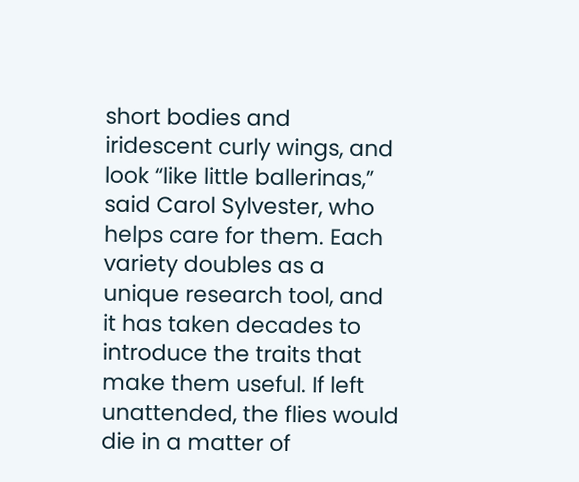short bodies and iridescent curly wings, and look “like little ballerinas,” said Carol Sylvester, who helps care for them. Each variety doubles as a unique research tool, and it has taken decades to introduce the traits that make them useful. If left unattended, the flies would die in a matter of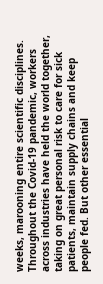weeks, marooning entire scientific disciplines. Throughout the Covid-19 pandemic, workers across industries have held the world together, taking on great personal risk to care for sick patients, maintain supply chains and keep people fed. But other essential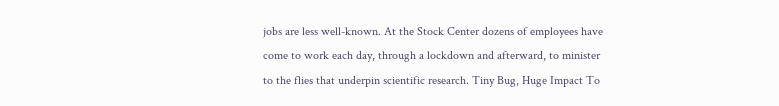jobs are less well-known. At the Stock Center dozens of employees have come to work each day, through a lockdown and afterward, to minister to the flies that underpin scientific research. Tiny Bug, Huge Impact To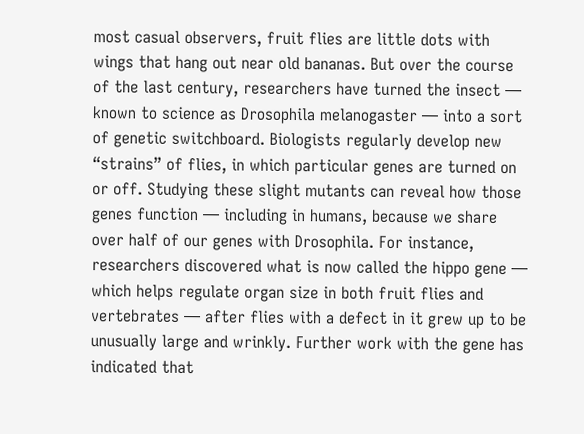most casual observers, fruit flies are little dots with wings that hang out near old bananas. But over the course of the last century, researchers have turned the insect — known to science as Drosophila melanogaster — into a sort of genetic switchboard. Biologists regularly develop new “strains” of flies, in which particular genes are turned on or off. Studying these slight mutants can reveal how those genes function — including in humans, because we share over half of our genes with Drosophila. For instance, researchers discovered what is now called the hippo gene — which helps regulate organ size in both fruit flies and vertebrates — after flies with a defect in it grew up to be unusually large and wrinkly. Further work with the gene has indicated that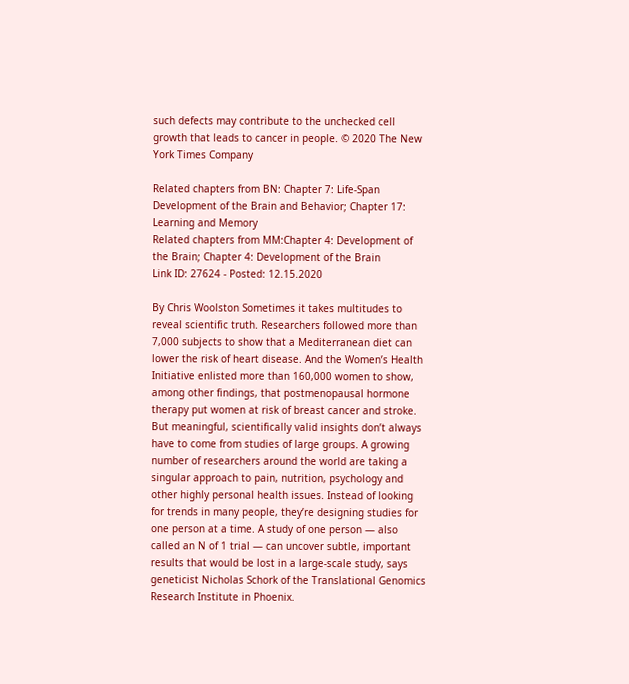such defects may contribute to the unchecked cell growth that leads to cancer in people. © 2020 The New York Times Company

Related chapters from BN: Chapter 7: Life-Span Development of the Brain and Behavior; Chapter 17: Learning and Memory
Related chapters from MM:Chapter 4: Development of the Brain; Chapter 4: Development of the Brain
Link ID: 27624 - Posted: 12.15.2020

By Chris Woolston Sometimes it takes multitudes to reveal scientific truth. Researchers followed more than 7,000 subjects to show that a Mediterranean diet can lower the risk of heart disease. And the Women’s Health Initiative enlisted more than 160,000 women to show, among other findings, that postmenopausal hormone therapy put women at risk of breast cancer and stroke. But meaningful, scientifically valid insights don’t always have to come from studies of large groups. A growing number of researchers around the world are taking a singular approach to pain, nutrition, psychology and other highly personal health issues. Instead of looking for trends in many people, they’re designing studies for one person at a time. A study of one person — also called an N of 1 trial — can uncover subtle, important results that would be lost in a large-scale study, says geneticist Nicholas Schork of the Translational Genomics Research Institute in Phoenix.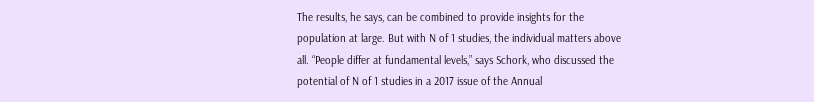The results, he says, can be combined to provide insights for the population at large. But with N of 1 studies, the individual matters above all. “People differ at fundamental levels,” says Schork, who discussed the potential of N of 1 studies in a 2017 issue of the Annual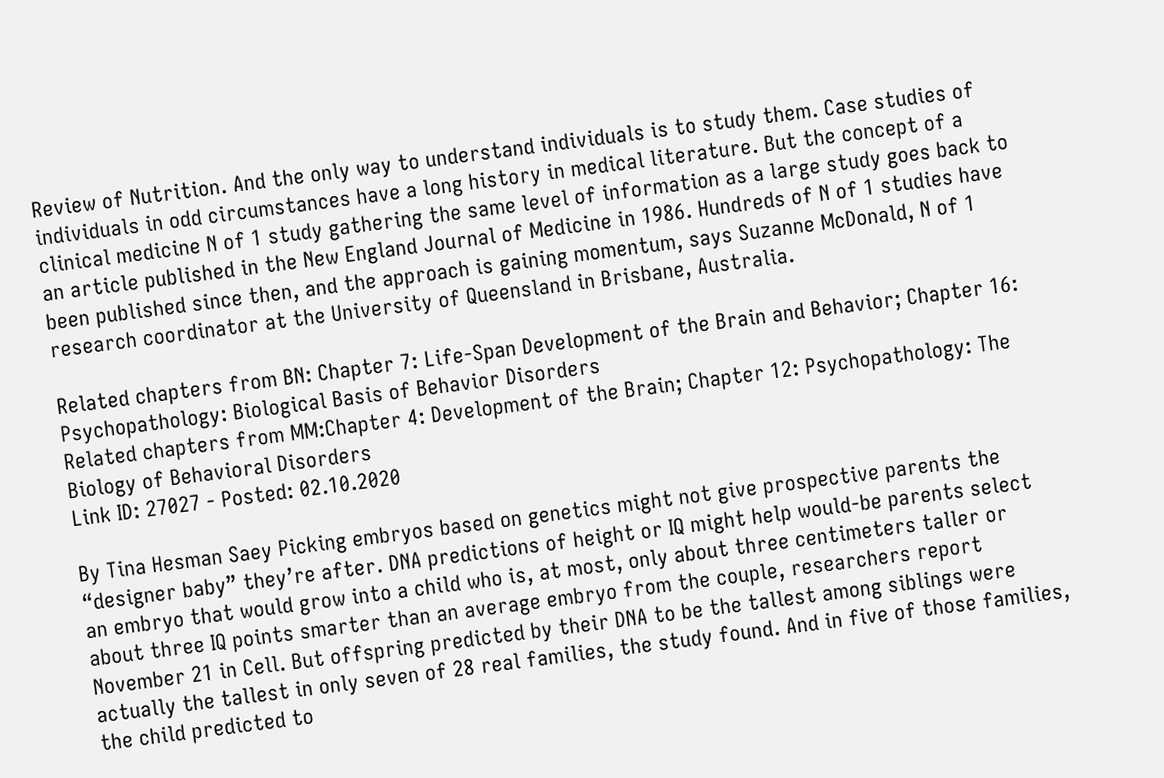Review of Nutrition. And the only way to understand individuals is to study them. Case studies of individuals in odd circumstances have a long history in medical literature. But the concept of a clinical medicine N of 1 study gathering the same level of information as a large study goes back to an article published in the New England Journal of Medicine in 1986. Hundreds of N of 1 studies have been published since then, and the approach is gaining momentum, says Suzanne McDonald, N of 1 research coordinator at the University of Queensland in Brisbane, Australia.

Related chapters from BN: Chapter 7: Life-Span Development of the Brain and Behavior; Chapter 16: Psychopathology: Biological Basis of Behavior Disorders
Related chapters from MM:Chapter 4: Development of the Brain; Chapter 12: Psychopathology: The Biology of Behavioral Disorders
Link ID: 27027 - Posted: 02.10.2020

By Tina Hesman Saey Picking embryos based on genetics might not give prospective parents the “designer baby” they’re after. DNA predictions of height or IQ might help would-be parents select an embryo that would grow into a child who is, at most, only about three centimeters taller or about three IQ points smarter than an average embryo from the couple, researchers report November 21 in Cell. But offspring predicted by their DNA to be the tallest among siblings were actually the tallest in only seven of 28 real families, the study found. And in five of those families, the child predicted to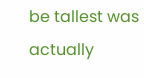be tallest was actually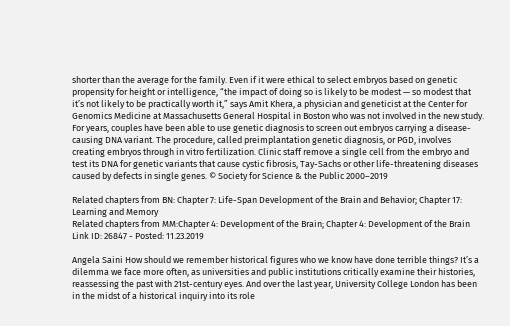shorter than the average for the family. Even if it were ethical to select embryos based on genetic propensity for height or intelligence, “the impact of doing so is likely to be modest — so modest that it’s not likely to be practically worth it,” says Amit Khera, a physician and geneticist at the Center for Genomics Medicine at Massachusetts General Hospital in Boston who was not involved in the new study. For years, couples have been able to use genetic diagnosis to screen out embryos carrying a disease-causing DNA variant. The procedure, called preimplantation genetic diagnosis, or PGD, involves creating embryos through in vitro fertilization. Clinic staff remove a single cell from the embryo and test its DNA for genetic variants that cause cystic fibrosis, Tay-Sachs or other life-threatening diseases caused by defects in single genes. © Society for Science & the Public 2000–2019

Related chapters from BN: Chapter 7: Life-Span Development of the Brain and Behavior; Chapter 17: Learning and Memory
Related chapters from MM:Chapter 4: Development of the Brain; Chapter 4: Development of the Brain
Link ID: 26847 - Posted: 11.23.2019

Angela Saini How should we remember historical figures who we know have done terrible things? It’s a dilemma we face more often, as universities and public institutions critically examine their histories, reassessing the past with 21st-century eyes. And over the last year, University College London has been in the midst of a historical inquiry into its role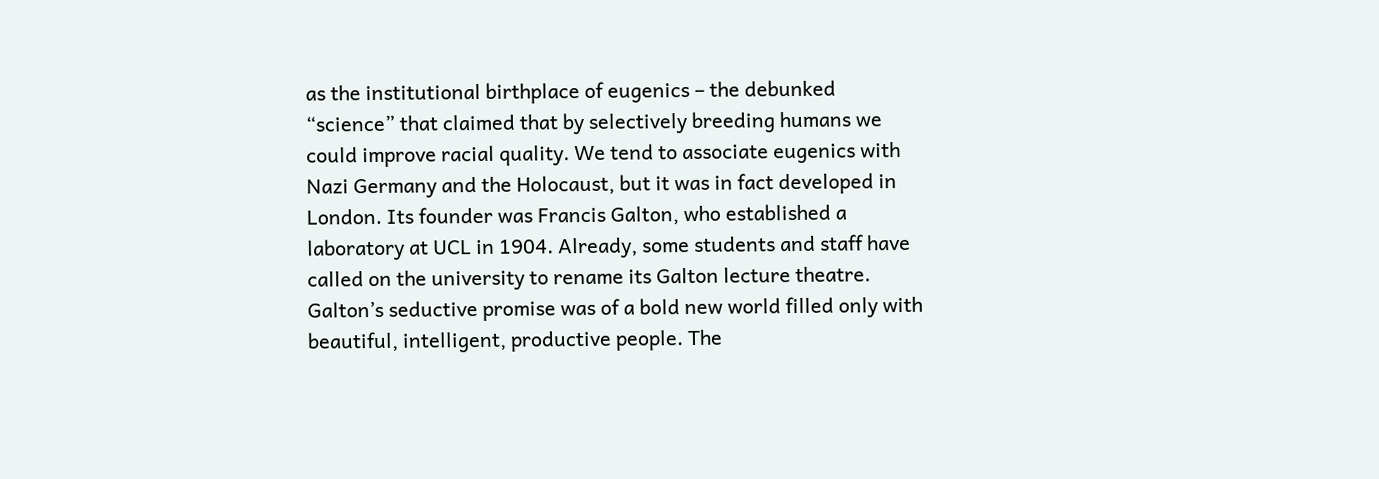as the institutional birthplace of eugenics – the debunked “science” that claimed that by selectively breeding humans we could improve racial quality. We tend to associate eugenics with Nazi Germany and the Holocaust, but it was in fact developed in London. Its founder was Francis Galton, who established a laboratory at UCL in 1904. Already, some students and staff have called on the university to rename its Galton lecture theatre. Galton’s seductive promise was of a bold new world filled only with beautiful, intelligent, productive people. The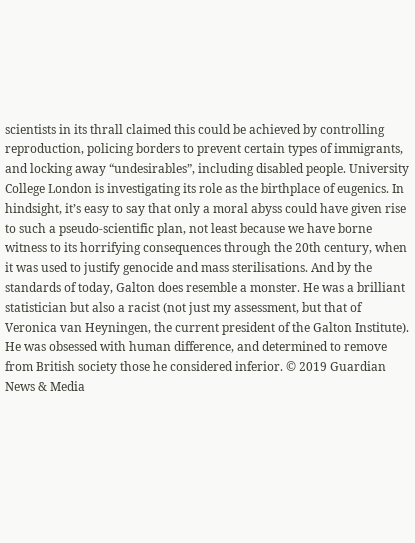scientists in its thrall claimed this could be achieved by controlling reproduction, policing borders to prevent certain types of immigrants, and locking away “undesirables”, including disabled people. University College London is investigating its role as the birthplace of eugenics. In hindsight, it’s easy to say that only a moral abyss could have given rise to such a pseudo-scientific plan, not least because we have borne witness to its horrifying consequences through the 20th century, when it was used to justify genocide and mass sterilisations. And by the standards of today, Galton does resemble a monster. He was a brilliant statistician but also a racist (not just my assessment, but that of Veronica van Heyningen, the current president of the Galton Institute). He was obsessed with human difference, and determined to remove from British society those he considered inferior. © 2019 Guardian News & Media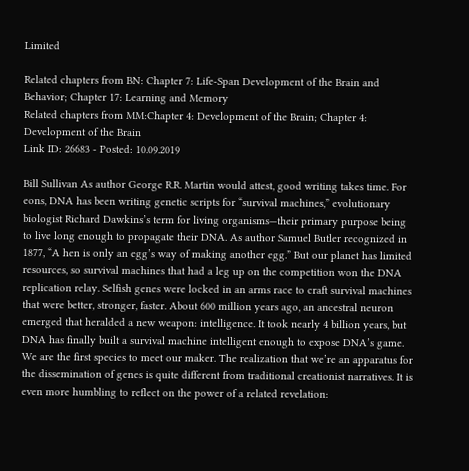Limited

Related chapters from BN: Chapter 7: Life-Span Development of the Brain and Behavior; Chapter 17: Learning and Memory
Related chapters from MM:Chapter 4: Development of the Brain; Chapter 4: Development of the Brain
Link ID: 26683 - Posted: 10.09.2019

Bill Sullivan As author George R.R. Martin would attest, good writing takes time. For eons, DNA has been writing genetic scripts for “survival machines,” evolutionary biologist Richard Dawkins’s term for living organisms—their primary purpose being to live long enough to propagate their DNA. As author Samuel Butler recognized in 1877, “A hen is only an egg’s way of making another egg.” But our planet has limited resources, so survival machines that had a leg up on the competition won the DNA replication relay. Selfish genes were locked in an arms race to craft survival machines that were better, stronger, faster. About 600 million years ago, an ancestral neuron emerged that heralded a new weapon: intelligence. It took nearly 4 billion years, but DNA has finally built a survival machine intelligent enough to expose DNA’s game. We are the first species to meet our maker. The realization that we’re an apparatus for the dissemination of genes is quite different from traditional creationist narratives. It is even more humbling to reflect on the power of a related revelation: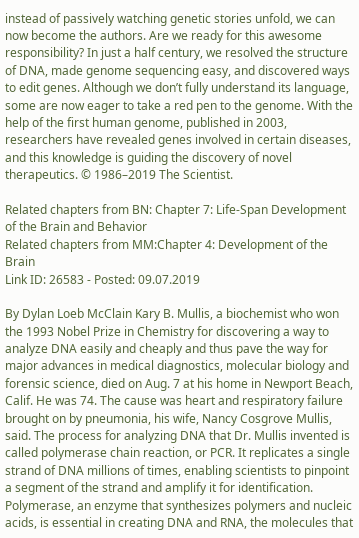instead of passively watching genetic stories unfold, we can now become the authors. Are we ready for this awesome responsibility? In just a half century, we resolved the structure of DNA, made genome sequencing easy, and discovered ways to edit genes. Although we don’t fully understand its language, some are now eager to take a red pen to the genome. With the help of the first human genome, published in 2003, researchers have revealed genes involved in certain diseases, and this knowledge is guiding the discovery of novel therapeutics. © 1986–2019 The Scientist.

Related chapters from BN: Chapter 7: Life-Span Development of the Brain and Behavior
Related chapters from MM:Chapter 4: Development of the Brain
Link ID: 26583 - Posted: 09.07.2019

By Dylan Loeb McClain Kary B. Mullis, a biochemist who won the 1993 Nobel Prize in Chemistry for discovering a way to analyze DNA easily and cheaply and thus pave the way for major advances in medical diagnostics, molecular biology and forensic science, died on Aug. 7 at his home in Newport Beach, Calif. He was 74. The cause was heart and respiratory failure brought on by pneumonia, his wife, Nancy Cosgrove Mullis, said. The process for analyzing DNA that Dr. Mullis invented is called polymerase chain reaction, or PCR. It replicates a single strand of DNA millions of times, enabling scientists to pinpoint a segment of the strand and amplify it for identification. Polymerase, an enzyme that synthesizes polymers and nucleic acids, is essential in creating DNA and RNA, the molecules that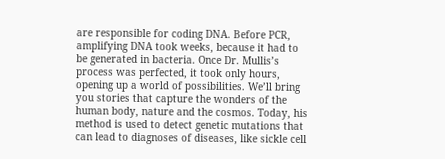are responsible for coding DNA. Before PCR, amplifying DNA took weeks, because it had to be generated in bacteria. Once Dr. Mullis’s process was perfected, it took only hours, opening up a world of possibilities. We’ll bring you stories that capture the wonders of the human body, nature and the cosmos. Today, his method is used to detect genetic mutations that can lead to diagnoses of diseases, like sickle cell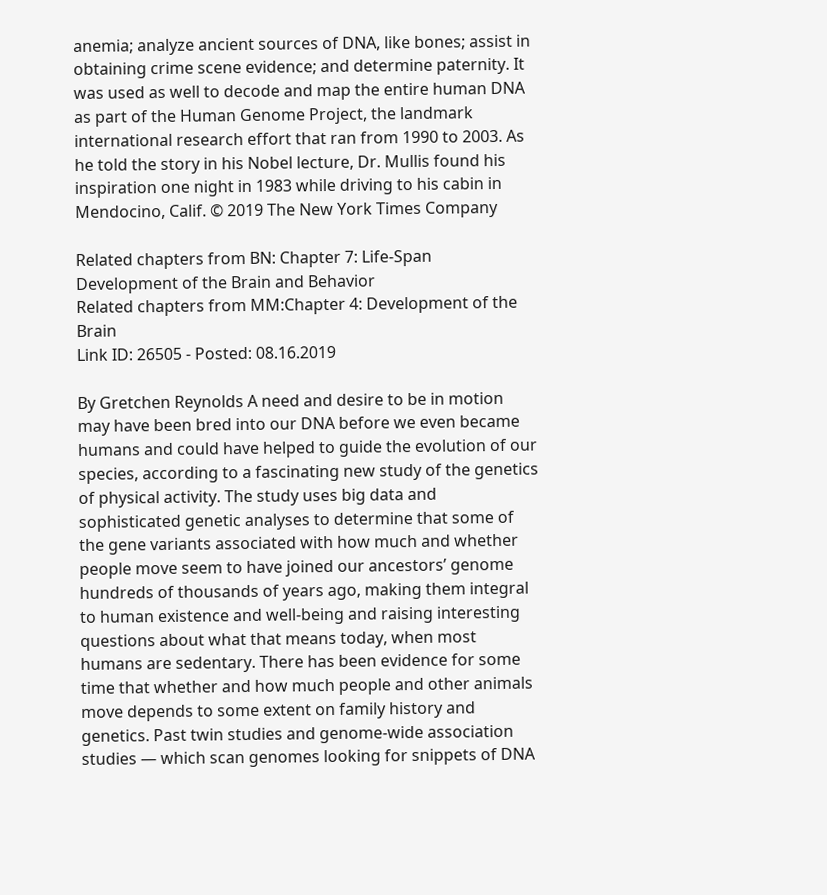anemia; analyze ancient sources of DNA, like bones; assist in obtaining crime scene evidence; and determine paternity. It was used as well to decode and map the entire human DNA as part of the Human Genome Project, the landmark international research effort that ran from 1990 to 2003. As he told the story in his Nobel lecture, Dr. Mullis found his inspiration one night in 1983 while driving to his cabin in Mendocino, Calif. © 2019 The New York Times Company

Related chapters from BN: Chapter 7: Life-Span Development of the Brain and Behavior
Related chapters from MM:Chapter 4: Development of the Brain
Link ID: 26505 - Posted: 08.16.2019

By Gretchen Reynolds A need and desire to be in motion may have been bred into our DNA before we even became humans and could have helped to guide the evolution of our species, according to a fascinating new study of the genetics of physical activity. The study uses big data and sophisticated genetic analyses to determine that some of the gene variants associated with how much and whether people move seem to have joined our ancestors’ genome hundreds of thousands of years ago, making them integral to human existence and well-being and raising interesting questions about what that means today, when most humans are sedentary. There has been evidence for some time that whether and how much people and other animals move depends to some extent on family history and genetics. Past twin studies and genome-wide association studies — which scan genomes looking for snippets of DNA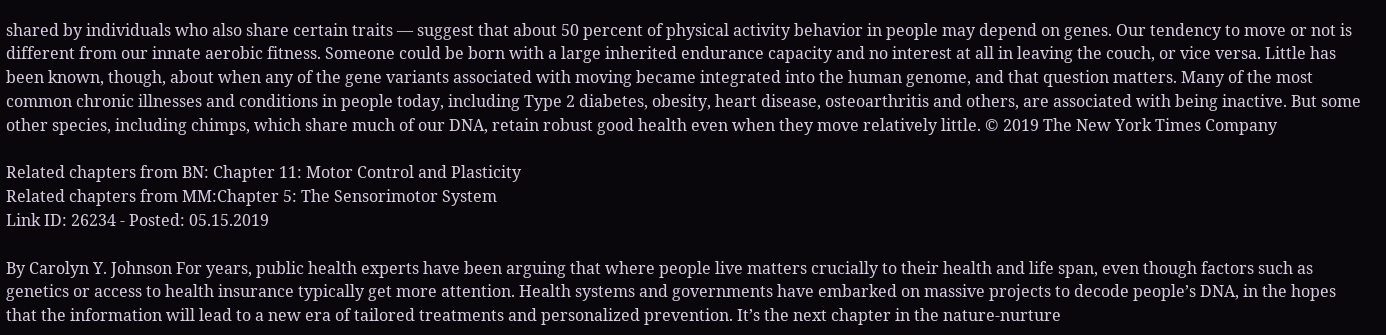shared by individuals who also share certain traits — suggest that about 50 percent of physical activity behavior in people may depend on genes. Our tendency to move or not is different from our innate aerobic fitness. Someone could be born with a large inherited endurance capacity and no interest at all in leaving the couch, or vice versa. Little has been known, though, about when any of the gene variants associated with moving became integrated into the human genome, and that question matters. Many of the most common chronic illnesses and conditions in people today, including Type 2 diabetes, obesity, heart disease, osteoarthritis and others, are associated with being inactive. But some other species, including chimps, which share much of our DNA, retain robust good health even when they move relatively little. © 2019 The New York Times Company

Related chapters from BN: Chapter 11: Motor Control and Plasticity
Related chapters from MM:Chapter 5: The Sensorimotor System
Link ID: 26234 - Posted: 05.15.2019

By Carolyn Y. Johnson For years, public health experts have been arguing that where people live matters crucially to their health and life span, even though factors such as genetics or access to health insurance typically get more attention. Health systems and governments have embarked on massive projects to decode people’s DNA, in the hopes that the information will lead to a new era of tailored treatments and personalized prevention. It’s the next chapter in the nature-nurture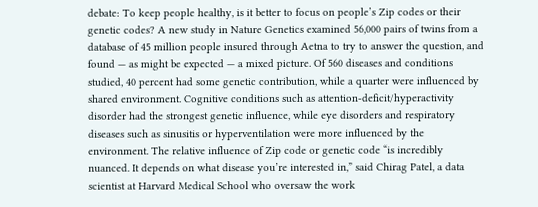debate: To keep people healthy, is it better to focus on people’s Zip codes or their genetic codes? A new study in Nature Genetics examined 56,000 pairs of twins from a database of 45 million people insured through Aetna to try to answer the question, and found — as might be expected — a mixed picture. Of 560 diseases and conditions studied, 40 percent had some genetic contribution, while a quarter were influenced by shared environment. Cognitive conditions such as attention-deficit/hyperactivity disorder had the strongest genetic influence, while eye disorders and respiratory diseases such as sinusitis or hyperventilation were more influenced by the environment. The relative influence of Zip code or genetic code “is incredibly nuanced. It depends on what disease you’re interested in,” said Chirag Patel, a data scientist at Harvard Medical School who oversaw the work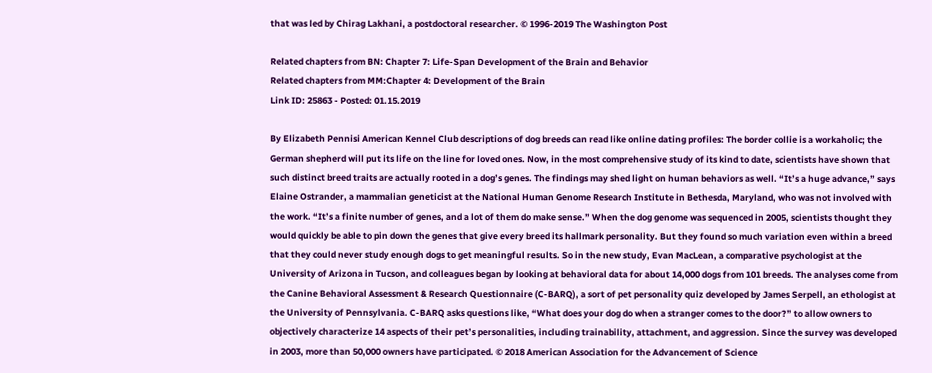that was led by Chirag Lakhani, a postdoctoral researcher. © 1996-2019 The Washington Post

Related chapters from BN: Chapter 7: Life-Span Development of the Brain and Behavior
Related chapters from MM:Chapter 4: Development of the Brain
Link ID: 25863 - Posted: 01.15.2019

By Elizabeth Pennisi American Kennel Club descriptions of dog breeds can read like online dating profiles: The border collie is a workaholic; the German shepherd will put its life on the line for loved ones. Now, in the most comprehensive study of its kind to date, scientists have shown that such distinct breed traits are actually rooted in a dog’s genes. The findings may shed light on human behaviors as well. “It’s a huge advance,” says Elaine Ostrander, a mammalian geneticist at the National Human Genome Research Institute in Bethesda, Maryland, who was not involved with the work. “It’s a finite number of genes, and a lot of them do make sense.” When the dog genome was sequenced in 2005, scientists thought they would quickly be able to pin down the genes that give every breed its hallmark personality. But they found so much variation even within a breed that they could never study enough dogs to get meaningful results. So in the new study, Evan MacLean, a comparative psychologist at the University of Arizona in Tucson, and colleagues began by looking at behavioral data for about 14,000 dogs from 101 breeds. The analyses come from the Canine Behavioral Assessment & Research Questionnaire (C-BARQ), a sort of pet personality quiz developed by James Serpell, an ethologist at the University of Pennsylvania. C-BARQ asks questions like, “What does your dog do when a stranger comes to the door?” to allow owners to objectively characterize 14 aspects of their pet’s personalities, including trainability, attachment, and aggression. Since the survey was developed in 2003, more than 50,000 owners have participated. © 2018 American Association for the Advancement of Science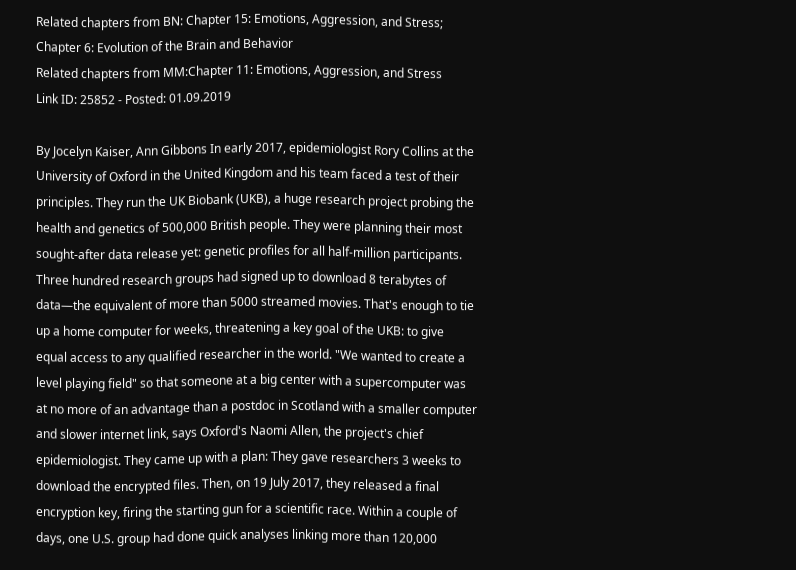Related chapters from BN: Chapter 15: Emotions, Aggression, and Stress; Chapter 6: Evolution of the Brain and Behavior
Related chapters from MM:Chapter 11: Emotions, Aggression, and Stress
Link ID: 25852 - Posted: 01.09.2019

By Jocelyn Kaiser, Ann Gibbons In early 2017, epidemiologist Rory Collins at the University of Oxford in the United Kingdom and his team faced a test of their principles. They run the UK Biobank (UKB), a huge research project probing the health and genetics of 500,000 British people. They were planning their most sought-after data release yet: genetic profiles for all half-million participants. Three hundred research groups had signed up to download 8 terabytes of data—the equivalent of more than 5000 streamed movies. That's enough to tie up a home computer for weeks, threatening a key goal of the UKB: to give equal access to any qualified researcher in the world. "We wanted to create a level playing field" so that someone at a big center with a supercomputer was at no more of an advantage than a postdoc in Scotland with a smaller computer and slower internet link, says Oxford's Naomi Allen, the project's chief epidemiologist. They came up with a plan: They gave researchers 3 weeks to download the encrypted files. Then, on 19 July 2017, they released a final encryption key, firing the starting gun for a scientific race. Within a couple of days, one U.S. group had done quick analyses linking more than 120,000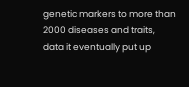genetic markers to more than 2000 diseases and traits, data it eventually put up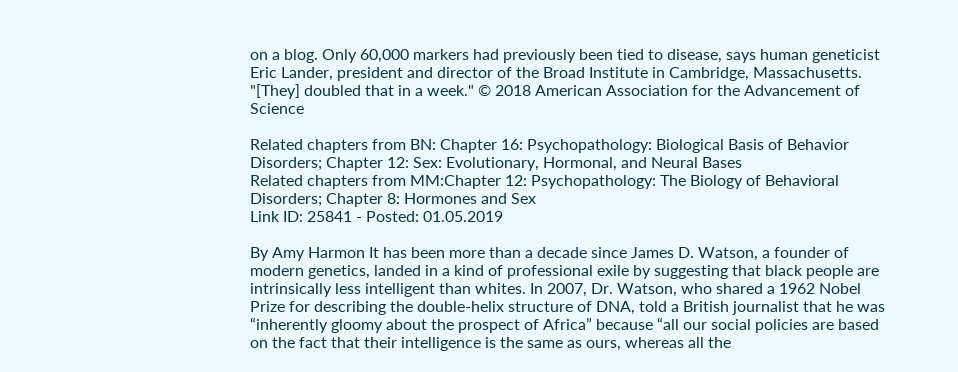on a blog. Only 60,000 markers had previously been tied to disease, says human geneticist Eric Lander, president and director of the Broad Institute in Cambridge, Massachusetts. "[They] doubled that in a week." © 2018 American Association for the Advancement of Science

Related chapters from BN: Chapter 16: Psychopathology: Biological Basis of Behavior Disorders; Chapter 12: Sex: Evolutionary, Hormonal, and Neural Bases
Related chapters from MM:Chapter 12: Psychopathology: The Biology of Behavioral Disorders; Chapter 8: Hormones and Sex
Link ID: 25841 - Posted: 01.05.2019

By Amy Harmon It has been more than a decade since James D. Watson, a founder of modern genetics, landed in a kind of professional exile by suggesting that black people are intrinsically less intelligent than whites. In 2007, Dr. Watson, who shared a 1962 Nobel Prize for describing the double-helix structure of DNA, told a British journalist that he was “inherently gloomy about the prospect of Africa” because “all our social policies are based on the fact that their intelligence is the same as ours, whereas all the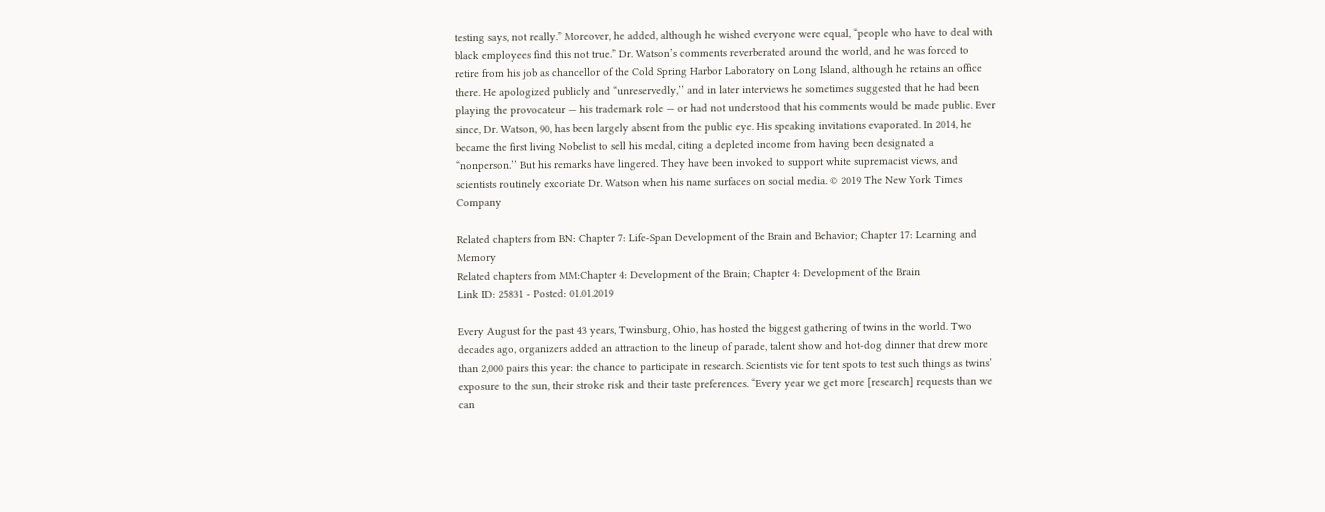testing says, not really.” Moreover, he added, although he wished everyone were equal, “people who have to deal with black employees find this not true.” Dr. Watson’s comments reverberated around the world, and he was forced to retire from his job as chancellor of the Cold Spring Harbor Laboratory on Long Island, although he retains an office there. He apologized publicly and “unreservedly,’’ and in later interviews he sometimes suggested that he had been playing the provocateur — his trademark role — or had not understood that his comments would be made public. Ever since, Dr. Watson, 90, has been largely absent from the public eye. His speaking invitations evaporated. In 2014, he became the first living Nobelist to sell his medal, citing a depleted income from having been designated a “nonperson.’’ But his remarks have lingered. They have been invoked to support white supremacist views, and scientists routinely excoriate Dr. Watson when his name surfaces on social media. © 2019 The New York Times Company

Related chapters from BN: Chapter 7: Life-Span Development of the Brain and Behavior; Chapter 17: Learning and Memory
Related chapters from MM:Chapter 4: Development of the Brain; Chapter 4: Development of the Brain
Link ID: 25831 - Posted: 01.01.2019

Every August for the past 43 years, Twinsburg, Ohio, has hosted the biggest gathering of twins in the world. Two decades ago, organizers added an attraction to the lineup of parade, talent show and hot-dog dinner that drew more than 2,000 pairs this year: the chance to participate in research. Scientists vie for tent spots to test such things as twins’ exposure to the sun, their stroke risk and their taste preferences. “Every year we get more [research] requests than we can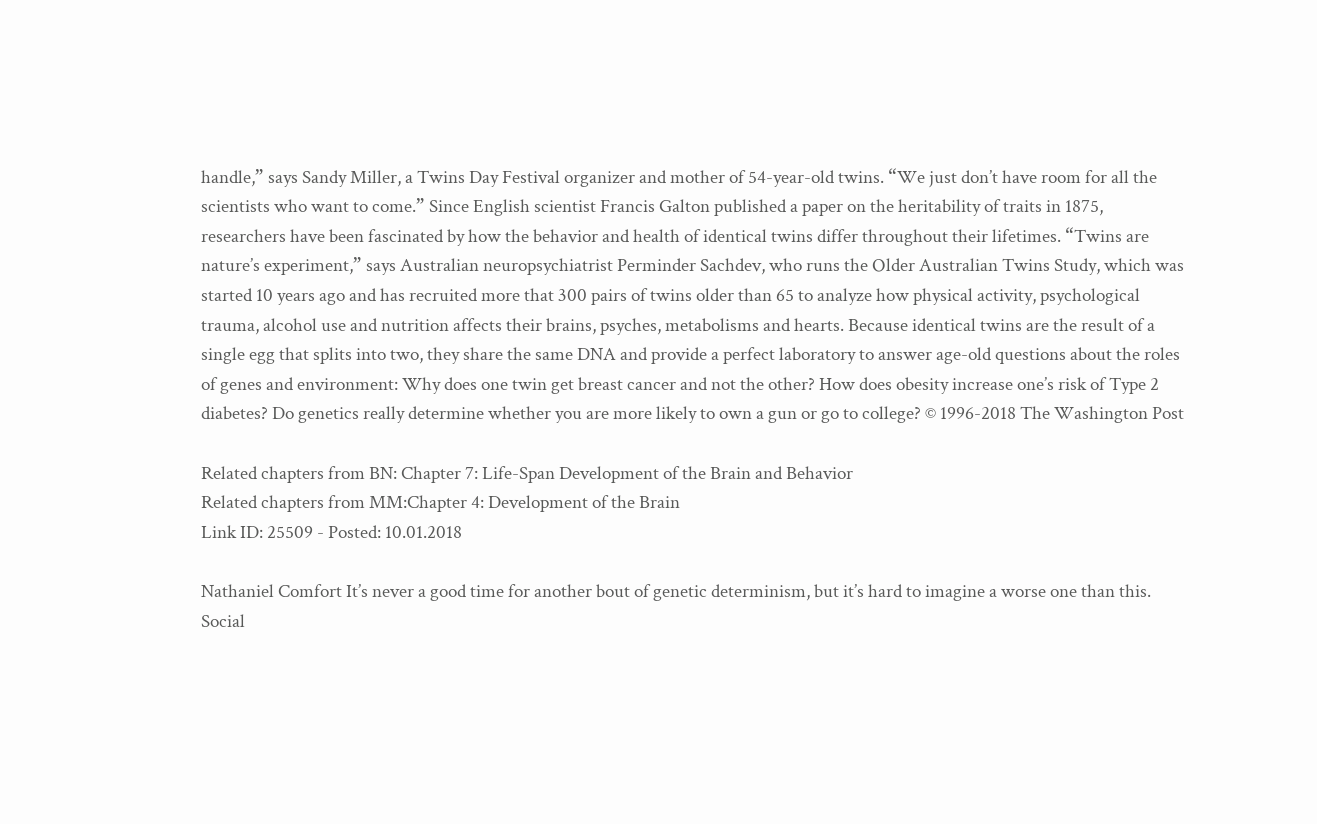handle,” says Sandy Miller, a Twins Day Festival organizer and mother of 54-year-old twins. “We just don’t have room for all the scientists who want to come.” Since English scientist Francis Galton published a paper on the heritability of traits in 1875, researchers have been fascinated by how the behavior and health of identical twins differ throughout their lifetimes. “Twins are nature’s experiment,” says Australian neuropsychiatrist Perminder Sachdev, who runs the Older Australian Twins Study, which was started 10 years ago and has recruited more that 300 pairs of twins older than 65 to analyze how physical activity, psychological trauma, alcohol use and nutrition affects their brains, psyches, metabolisms and hearts. Because identical twins are the result of a single egg that splits into two, they share the same DNA and provide a perfect laboratory to answer age-old questions about the roles of genes and environment: Why does one twin get breast cancer and not the other? How does obesity increase one’s risk of Type 2 diabetes? Do genetics really determine whether you are more likely to own a gun or go to college? © 1996-2018 The Washington Post

Related chapters from BN: Chapter 7: Life-Span Development of the Brain and Behavior
Related chapters from MM:Chapter 4: Development of the Brain
Link ID: 25509 - Posted: 10.01.2018

Nathaniel Comfort It’s never a good time for another bout of genetic determinism, but it’s hard to imagine a worse one than this. Social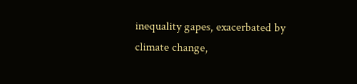inequality gapes, exacerbated by climate change,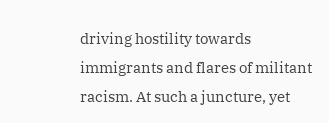driving hostility towards immigrants and flares of militant racism. At such a juncture, yet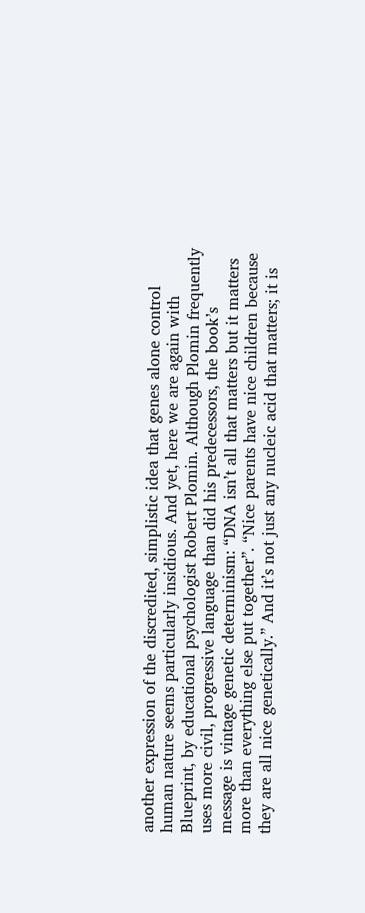another expression of the discredited, simplistic idea that genes alone control human nature seems particularly insidious. And yet, here we are again with Blueprint, by educational psychologist Robert Plomin. Although Plomin frequently uses more civil, progressive language than did his predecessors, the book’s message is vintage genetic determinism: “DNA isn’t all that matters but it matters more than everything else put together”. “Nice parents have nice children because they are all nice genetically.” And it’s not just any nucleic acid that matters; it is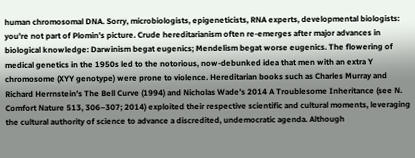human chromosomal DNA. Sorry, microbiologists, epigeneticists, RNA experts, developmental biologists: you’re not part of Plomin’s picture. Crude hereditarianism often re-emerges after major advances in biological knowledge: Darwinism begat eugenics; Mendelism begat worse eugenics. The flowering of medical genetics in the 1950s led to the notorious, now-debunked idea that men with an extra Y chromosome (XYY genotype) were prone to violence. Hereditarian books such as Charles Murray and Richard Herrnstein’s The Bell Curve (1994) and Nicholas Wade’s 2014 A Troublesome Inheritance (see N. Comfort Nature 513, 306–307; 2014) exploited their respective scientific and cultural moments, leveraging the cultural authority of science to advance a discredited, undemocratic agenda. Although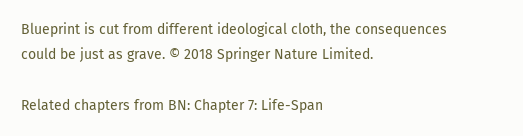Blueprint is cut from different ideological cloth, the consequences could be just as grave. © 2018 Springer Nature Limited.

Related chapters from BN: Chapter 7: Life-Span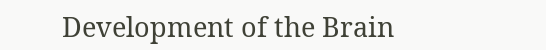Development of the Brain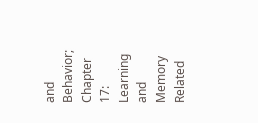and Behavior; Chapter 17: Learning and Memory
Related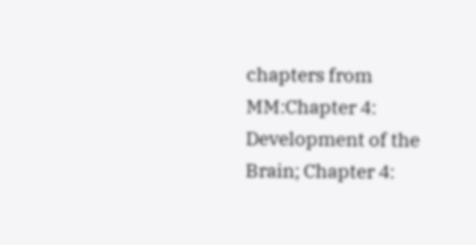chapters from MM:Chapter 4: Development of the Brain; Chapter 4: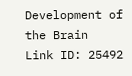Development of the Brain
Link ID: 25492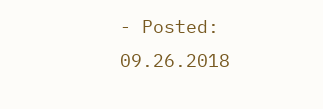- Posted: 09.26.2018